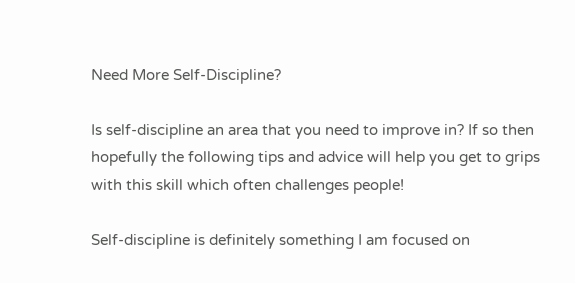Need More Self-Discipline?

Is self-discipline an area that you need to improve in? If so then hopefully the following tips and advice will help you get to grips with this skill which often challenges people!

Self-discipline is definitely something I am focused on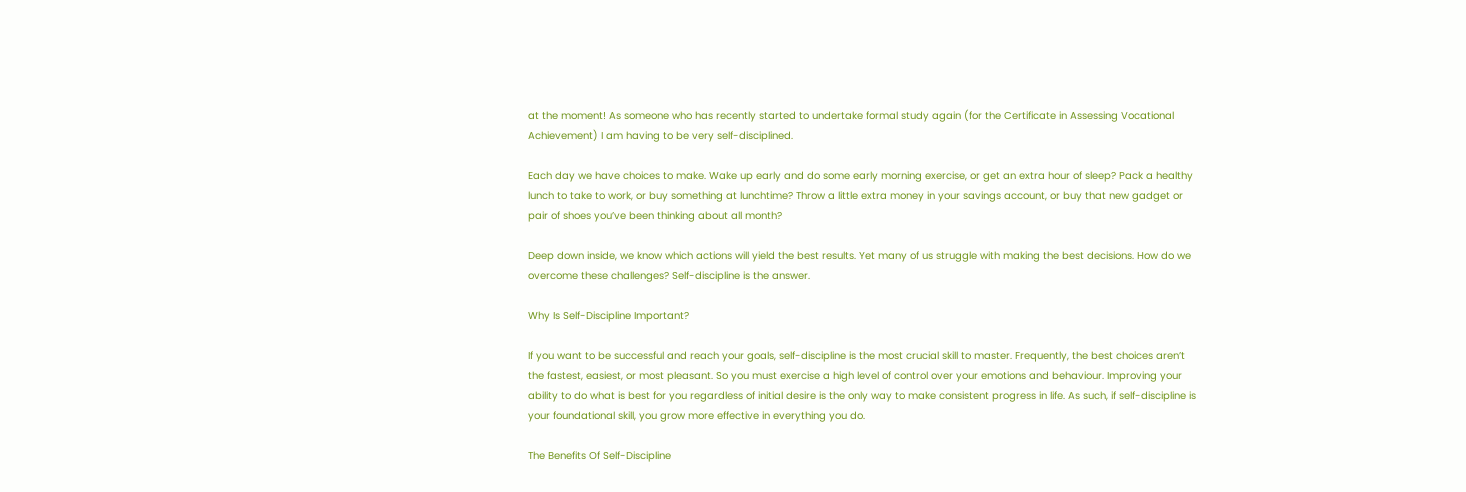at the moment! As someone who has recently started to undertake formal study again (for the Certificate in Assessing Vocational Achievement) I am having to be very self-disciplined.

Each day we have choices to make. Wake up early and do some early morning exercise, or get an extra hour of sleep? Pack a healthy lunch to take to work, or buy something at lunchtime? Throw a little extra money in your savings account, or buy that new gadget or pair of shoes you’ve been thinking about all month?

Deep down inside, we know which actions will yield the best results. Yet many of us struggle with making the best decisions. How do we overcome these challenges? Self-discipline is the answer.

Why Is Self-Discipline Important?

If you want to be successful and reach your goals, self-discipline is the most crucial skill to master. Frequently, the best choices aren’t the fastest, easiest, or most pleasant. So you must exercise a high level of control over your emotions and behaviour. Improving your ability to do what is best for you regardless of initial desire is the only way to make consistent progress in life. As such, if self-discipline is your foundational skill, you grow more effective in everything you do.

The Benefits Of Self-Discipline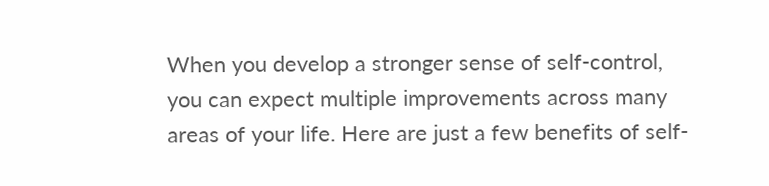When you develop a stronger sense of self-control, you can expect multiple improvements across many areas of your life. Here are just a few benefits of self-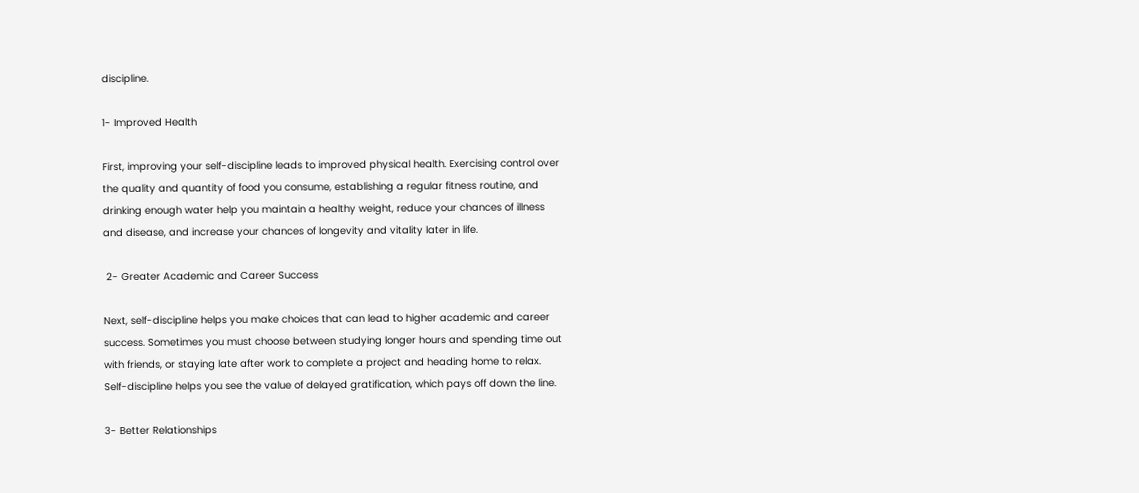discipline.

1- Improved Health

First, improving your self-discipline leads to improved physical health. Exercising control over the quality and quantity of food you consume, establishing a regular fitness routine, and drinking enough water help you maintain a healthy weight, reduce your chances of illness and disease, and increase your chances of longevity and vitality later in life.

 2- Greater Academic and Career Success

Next, self-discipline helps you make choices that can lead to higher academic and career success. Sometimes you must choose between studying longer hours and spending time out with friends, or staying late after work to complete a project and heading home to relax. Self-discipline helps you see the value of delayed gratification, which pays off down the line.

3- Better Relationships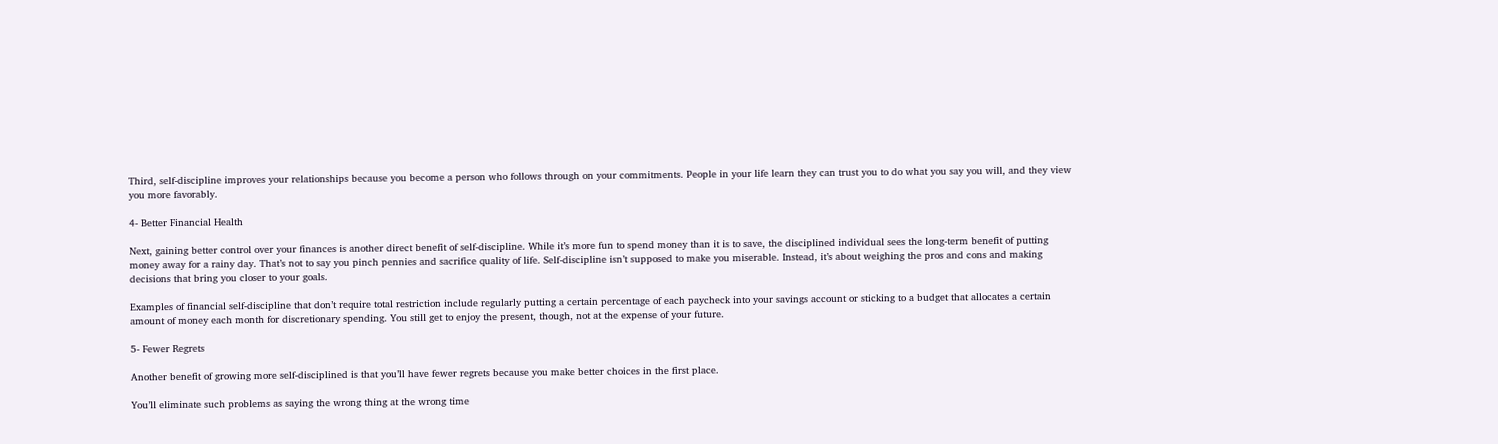Third, self-discipline improves your relationships because you become a person who follows through on your commitments. People in your life learn they can trust you to do what you say you will, and they view you more favorably.

4- Better Financial Health

Next, gaining better control over your finances is another direct benefit of self-discipline. While it’s more fun to spend money than it is to save, the disciplined individual sees the long-term benefit of putting money away for a rainy day. That’s not to say you pinch pennies and sacrifice quality of life. Self-discipline isn’t supposed to make you miserable. Instead, it’s about weighing the pros and cons and making decisions that bring you closer to your goals.

Examples of financial self-discipline that don’t require total restriction include regularly putting a certain percentage of each paycheck into your savings account or sticking to a budget that allocates a certain amount of money each month for discretionary spending. You still get to enjoy the present, though, not at the expense of your future.

5- Fewer Regrets

Another benefit of growing more self-disciplined is that you’ll have fewer regrets because you make better choices in the first place.

You’ll eliminate such problems as saying the wrong thing at the wrong time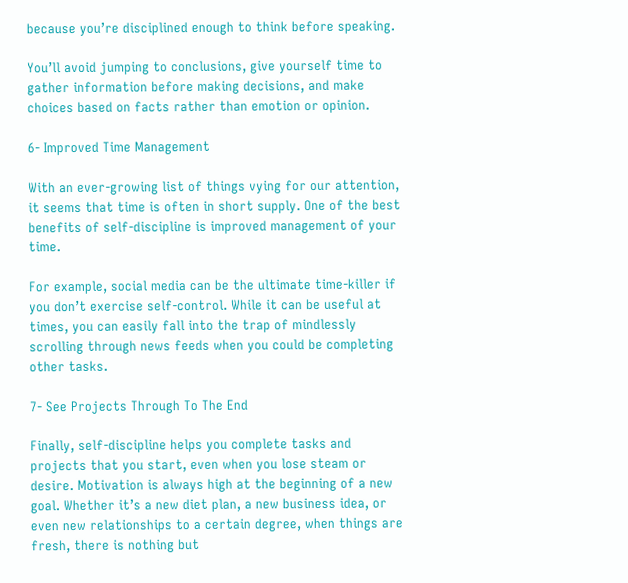because you’re disciplined enough to think before speaking.

You’ll avoid jumping to conclusions, give yourself time to gather information before making decisions, and make choices based on facts rather than emotion or opinion.

6- Improved Time Management

With an ever-growing list of things vying for our attention, it seems that time is often in short supply. One of the best benefits of self-discipline is improved management of your time.

For example, social media can be the ultimate time-killer if you don’t exercise self-control. While it can be useful at times, you can easily fall into the trap of mindlessly scrolling through news feeds when you could be completing other tasks.

7- See Projects Through To The End

Finally, self-discipline helps you complete tasks and projects that you start, even when you lose steam or desire. Motivation is always high at the beginning of a new goal. Whether it’s a new diet plan, a new business idea, or even new relationships to a certain degree, when things are fresh, there is nothing but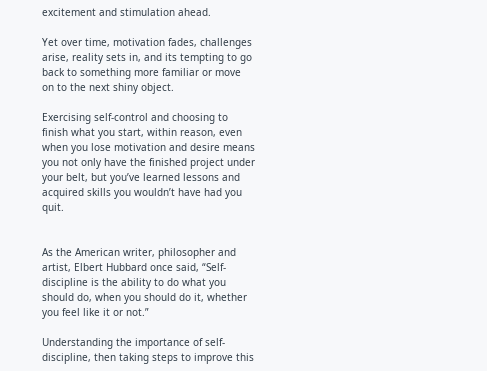excitement and stimulation ahead.

Yet over time, motivation fades, challenges arise, reality sets in, and its tempting to go back to something more familiar or move on to the next shiny object.

Exercising self-control and choosing to finish what you start, within reason, even when you lose motivation and desire means you not only have the finished project under your belt, but you’ve learned lessons and acquired skills you wouldn’t have had you quit.


As the American writer, philosopher and artist, Elbert Hubbard once said, “Self-discipline is the ability to do what you should do, when you should do it, whether you feel like it or not.”

Understanding the importance of self-discipline, then taking steps to improve this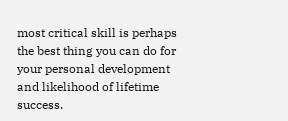most critical skill is perhaps the best thing you can do for your personal development and likelihood of lifetime success.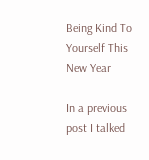Being Kind To Yourself This New Year

In a previous post I talked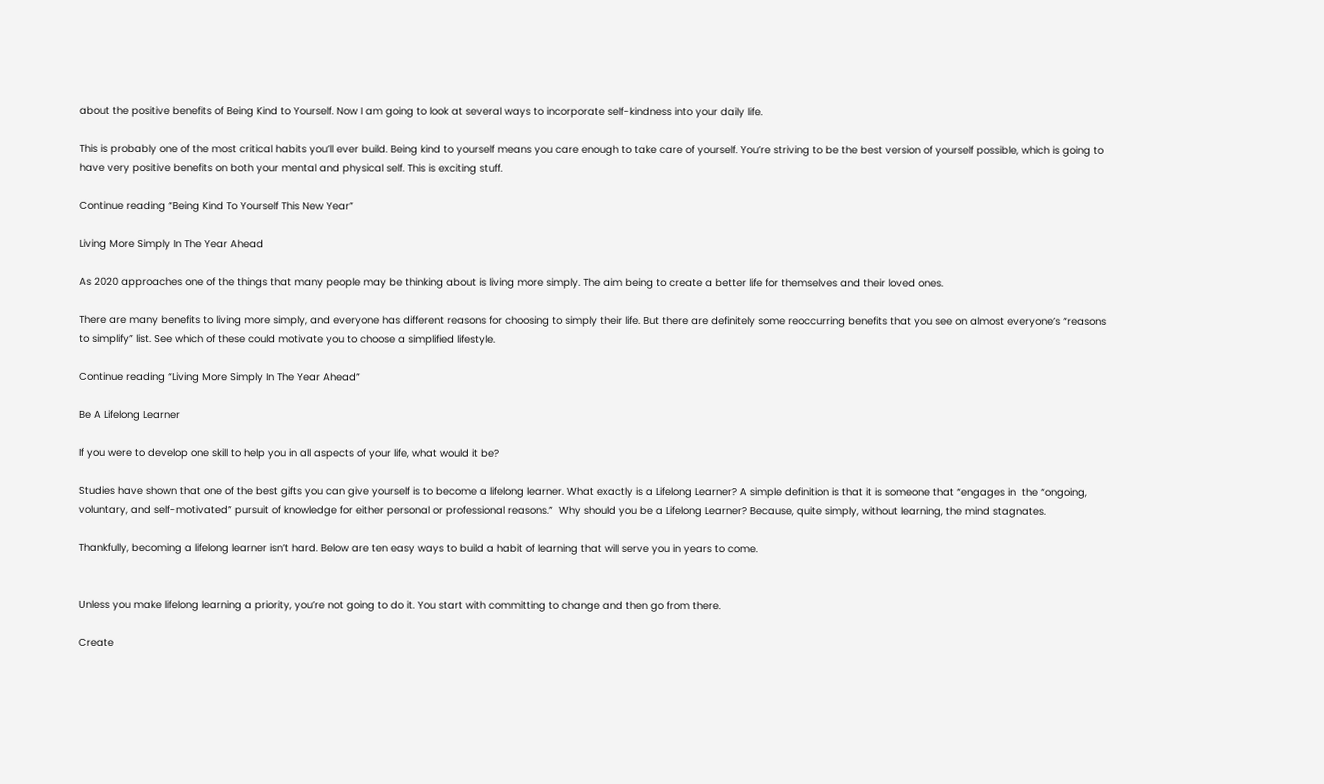about the positive benefits of Being Kind to Yourself. Now I am going to look at several ways to incorporate self-kindness into your daily life.

This is probably one of the most critical habits you’ll ever build. Being kind to yourself means you care enough to take care of yourself. You’re striving to be the best version of yourself possible, which is going to have very positive benefits on both your mental and physical self. This is exciting stuff.

Continue reading “Being Kind To Yourself This New Year”

Living More Simply In The Year Ahead

As 2020 approaches one of the things that many people may be thinking about is living more simply. The aim being to create a better life for themselves and their loved ones.

There are many benefits to living more simply, and everyone has different reasons for choosing to simply their life. But there are definitely some reoccurring benefits that you see on almost everyone’s “reasons to simplify” list. See which of these could motivate you to choose a simplified lifestyle.

Continue reading “Living More Simply In The Year Ahead”

Be A Lifelong Learner

If you were to develop one skill to help you in all aspects of your life, what would it be?

Studies have shown that one of the best gifts you can give yourself is to become a lifelong learner. What exactly is a Lifelong Learner? A simple definition is that it is someone that “engages in  the “ongoing, voluntary, and self-motivated” pursuit of knowledge for either personal or professional reasons.”  Why should you be a Lifelong Learner? Because, quite simply, without learning, the mind stagnates.

Thankfully, becoming a lifelong learner isn’t hard. Below are ten easy ways to build a habit of learning that will serve you in years to come.


Unless you make lifelong learning a priority, you’re not going to do it. You start with committing to change and then go from there.

Create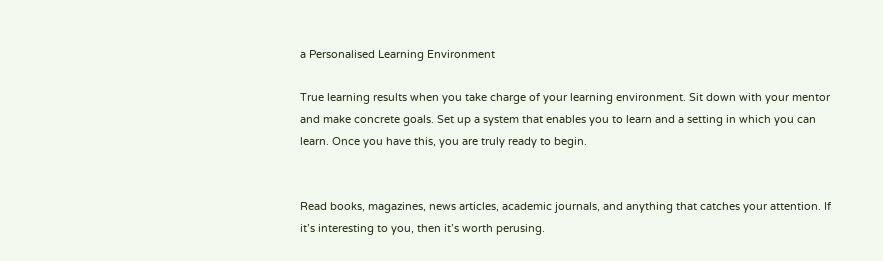a Personalised Learning Environment

True learning results when you take charge of your learning environment. Sit down with your mentor and make concrete goals. Set up a system that enables you to learn and a setting in which you can learn. Once you have this, you are truly ready to begin.


Read books, magazines, news articles, academic journals, and anything that catches your attention. If it’s interesting to you, then it’s worth perusing.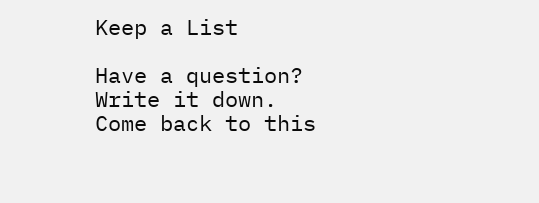Keep a List

Have a question? Write it down. Come back to this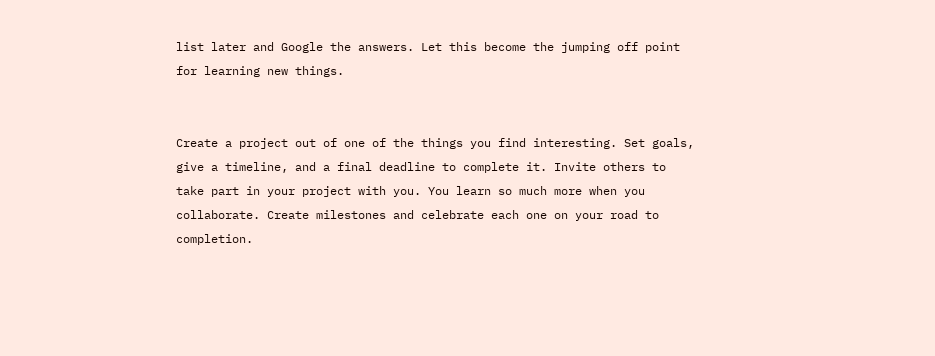list later and Google the answers. Let this become the jumping off point for learning new things.


Create a project out of one of the things you find interesting. Set goals, give a timeline, and a final deadline to complete it. Invite others to take part in your project with you. You learn so much more when you collaborate. Create milestones and celebrate each one on your road to completion.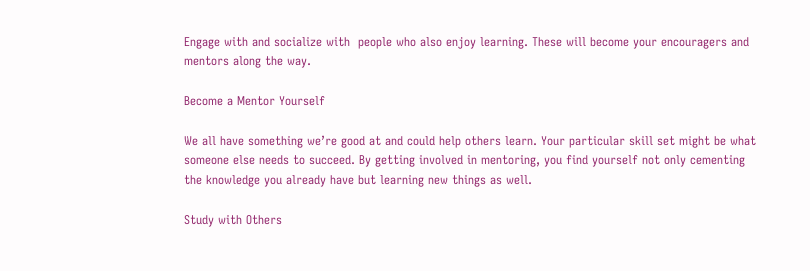Engage with and socialize with  people who also enjoy learning. These will become your encouragers and mentors along the way.

Become a Mentor Yourself

We all have something we’re good at and could help others learn. Your particular skill set might be what someone else needs to succeed. By getting involved in mentoring, you find yourself not only cementing the knowledge you already have but learning new things as well.

Study with Others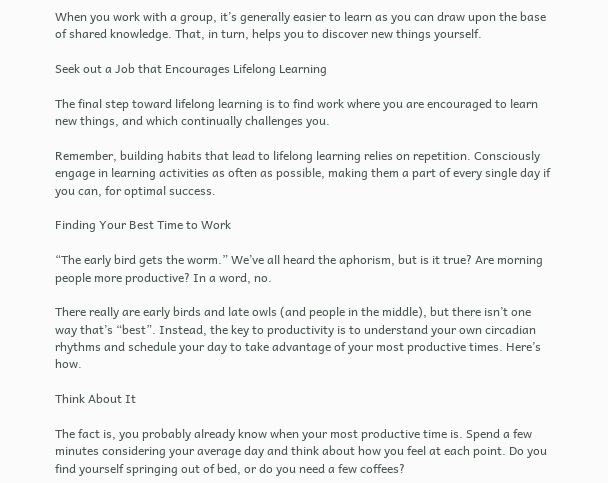When you work with a group, it’s generally easier to learn as you can draw upon the base of shared knowledge. That, in turn, helps you to discover new things yourself.

Seek out a Job that Encourages Lifelong Learning

The final step toward lifelong learning is to find work where you are encouraged to learn new things, and which continually challenges you.

Remember, building habits that lead to lifelong learning relies on repetition. Consciously engage in learning activities as often as possible, making them a part of every single day if you can, for optimal success.

Finding Your Best Time to Work

“The early bird gets the worm.” We’ve all heard the aphorism, but is it true? Are morning people more productive? In a word, no.

There really are early birds and late owls (and people in the middle), but there isn’t one way that’s “best”. Instead, the key to productivity is to understand your own circadian rhythms and schedule your day to take advantage of your most productive times. Here’s how.

Think About It

The fact is, you probably already know when your most productive time is. Spend a few minutes considering your average day and think about how you feel at each point. Do you find yourself springing out of bed, or do you need a few coffees?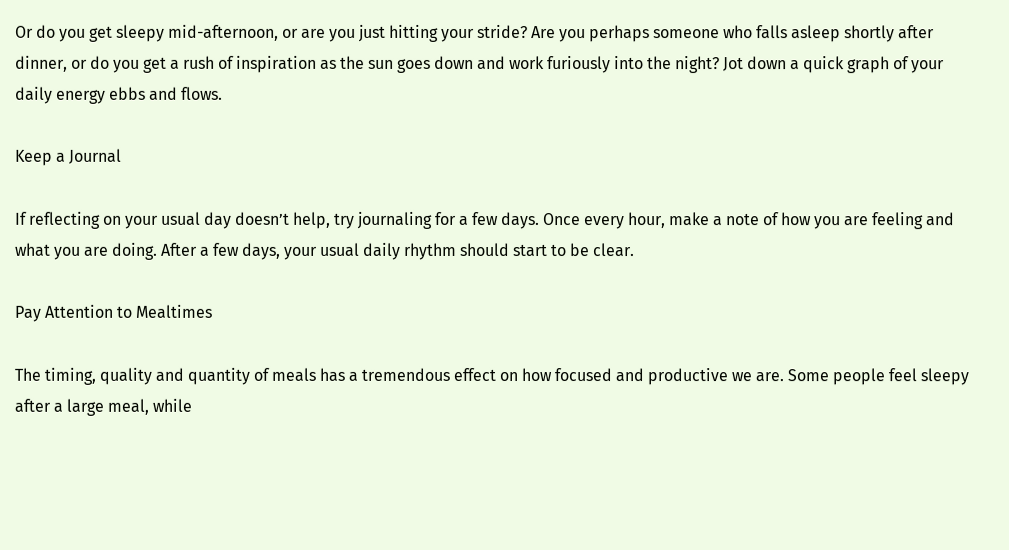Or do you get sleepy mid-afternoon, or are you just hitting your stride? Are you perhaps someone who falls asleep shortly after dinner, or do you get a rush of inspiration as the sun goes down and work furiously into the night? Jot down a quick graph of your daily energy ebbs and flows.

Keep a Journal

If reflecting on your usual day doesn’t help, try journaling for a few days. Once every hour, make a note of how you are feeling and what you are doing. After a few days, your usual daily rhythm should start to be clear.

Pay Attention to Mealtimes

The timing, quality and quantity of meals has a tremendous effect on how focused and productive we are. Some people feel sleepy after a large meal, while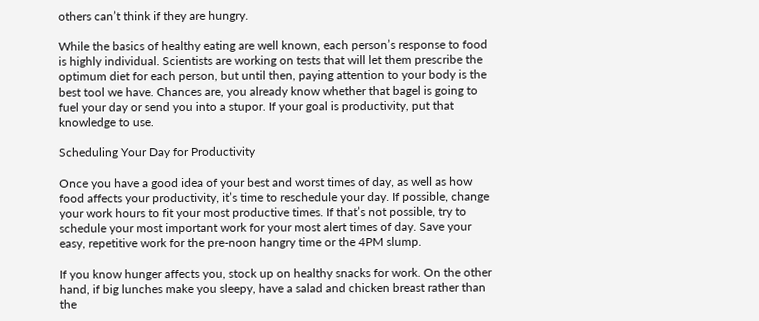others can’t think if they are hungry.

While the basics of healthy eating are well known, each person’s response to food is highly individual. Scientists are working on tests that will let them prescribe the optimum diet for each person, but until then, paying attention to your body is the best tool we have. Chances are, you already know whether that bagel is going to fuel your day or send you into a stupor. If your goal is productivity, put that knowledge to use.

Scheduling Your Day for Productivity

Once you have a good idea of your best and worst times of day, as well as how food affects your productivity, it’s time to reschedule your day. If possible, change your work hours to fit your most productive times. If that’s not possible, try to schedule your most important work for your most alert times of day. Save your easy, repetitive work for the pre-noon hangry time or the 4PM slump.

If you know hunger affects you, stock up on healthy snacks for work. On the other hand, if big lunches make you sleepy, have a salad and chicken breast rather than the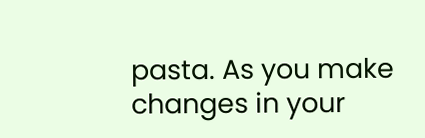pasta. As you make changes in your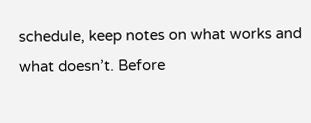schedule, keep notes on what works and what doesn’t. Before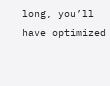long, you’ll have optimized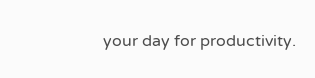your day for productivity.